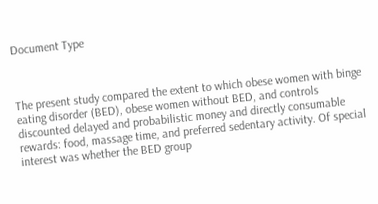Document Type



The present study compared the extent to which obese women with binge eating disorder (BED), obese women without BED, and controls discounted delayed and probabilistic money and directly consumable rewards: food, massage time, and preferred sedentary activity. Of special interest was whether the BED group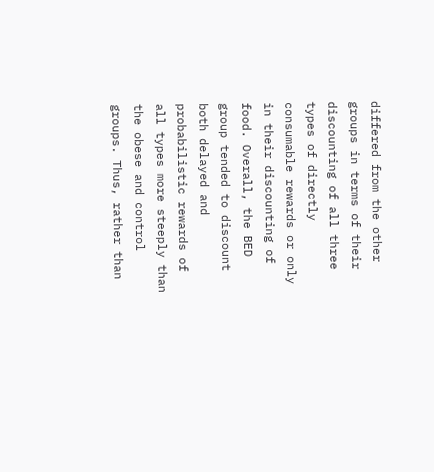differed from the other groups in terms of their discounting of all three types of directly consumable rewards or only in their discounting of food. Overall, the BED group tended to discount both delayed and probabilistic rewards of all types more steeply than the obese and control groups. Thus, rather than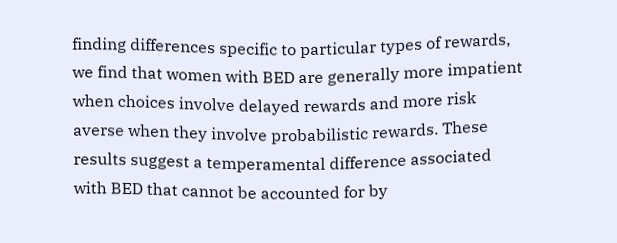finding differences specific to particular types of rewards, we find that women with BED are generally more impatient when choices involve delayed rewards and more risk averse when they involve probabilistic rewards. These results suggest a temperamental difference associated with BED that cannot be accounted for by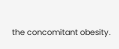the concomitant obesity.